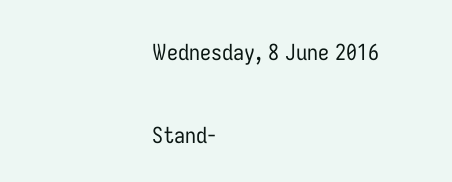Wednesday, 8 June 2016

Stand-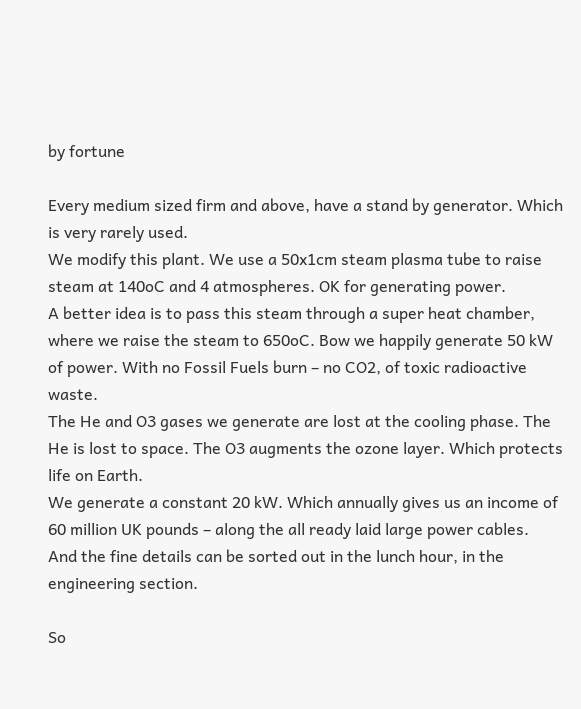by fortune

Every medium sized firm and above, have a stand by generator. Which is very rarely used.
We modify this plant. We use a 50x1cm steam plasma tube to raise steam at 140oC and 4 atmospheres. OK for generating power.
A better idea is to pass this steam through a super heat chamber, where we raise the steam to 650oC. Bow we happily generate 50 kW of power. With no Fossil Fuels burn – no CO2, of toxic radioactive waste.
The He and O3 gases we generate are lost at the cooling phase. The He is lost to space. The O3 augments the ozone layer. Which protects life on Earth.
We generate a constant 20 kW. Which annually gives us an income of 60 million UK pounds – along the all ready laid large power cables.
And the fine details can be sorted out in the lunch hour, in the engineering section.

So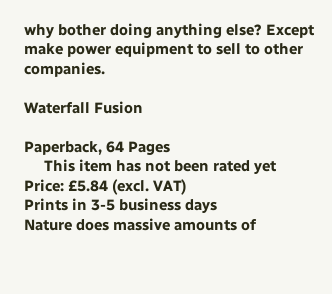why bother doing anything else? Except make power equipment to sell to other companies.

Waterfall Fusion

Paperback, 64 Pages
     This item has not been rated yet
Price: £5.84 (excl. VAT)
Prints in 3-5 business days
Nature does massive amounts of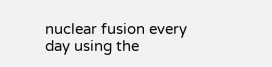nuclear fusion every day using the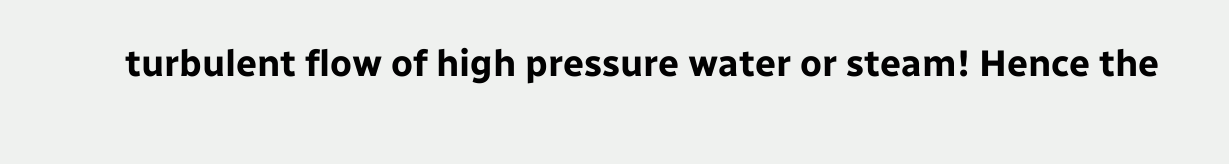turbulent flow of high pressure water or steam! Hence the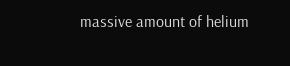massive amount of helium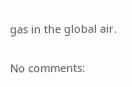gas in the global air.

No comments: